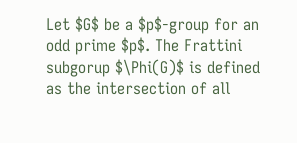Let $G$ be a $p$-group for an odd prime $p$. The Frattini subgorup $\Phi(G)$ is defined as the intersection of all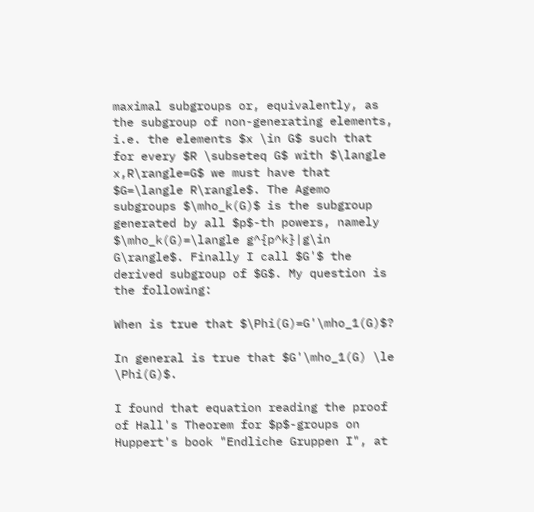maximal subgroups or, equivalently, as the subgroup of non-generating elements, i.e. the elements $x \in G$ such that for every $R \subseteq G$ with $\langle x,R\rangle=G$ we must have that $G=\langle R\rangle$. The Agemo subgroups $\mho_k(G)$ is the subgroup generated by all $p$-th powers, namely $\mho_k(G)=\langle g^{p^k}|g\in G\rangle$. Finally I call $G'$ the derived subgroup of $G$. My question is the following:

When is true that $\Phi(G)=G'\mho_1(G)$?

In general is true that $G'\mho_1(G) \le \Phi(G)$.

I found that equation reading the proof of Hall's Theorem for $p$-groups on Huppert's book "Endliche Gruppen I", at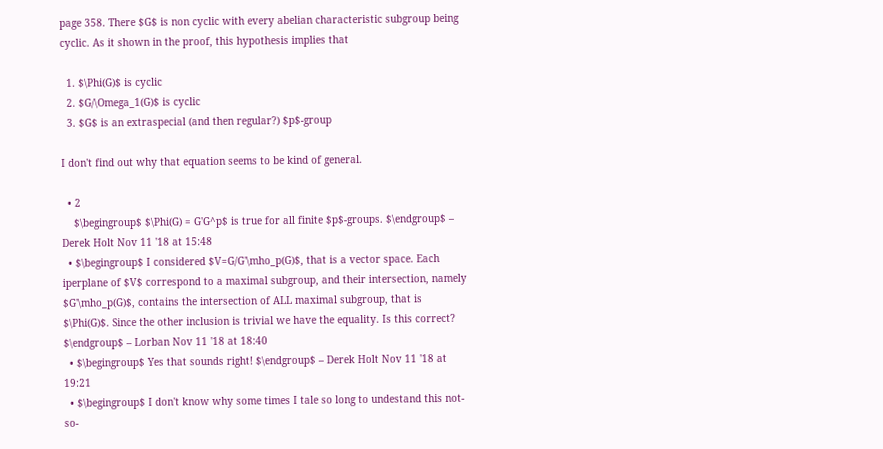page 358. There $G$ is non cyclic with every abelian characteristic subgroup being cyclic. As it shown in the proof, this hypothesis implies that

  1. $\Phi(G)$ is cyclic
  2. $G/\Omega_1(G)$ is cyclic
  3. $G$ is an extraspecial (and then regular?) $p$-group

I don't find out why that equation seems to be kind of general.

  • 2
    $\begingroup$ $\Phi(G) = G'G^p$ is true for all finite $p$-groups. $\endgroup$ – Derek Holt Nov 11 '18 at 15:48
  • $\begingroup$ I considered $V=G/G'\mho_p(G)$, that is a vector space. Each iperplane of $V$ correspond to a maximal subgroup, and their intersection, namely $G'\mho_p(G)$, contains the intersection of ALL maximal subgroup, that is $\Phi(G)$. Since the other inclusion is trivial we have the equality. Is this correct? $\endgroup$ – Lorban Nov 11 '18 at 18:40
  • $\begingroup$ Yes that sounds right! $\endgroup$ – Derek Holt Nov 11 '18 at 19:21
  • $\begingroup$ I don't know why some times I tale so long to undestand this not-so-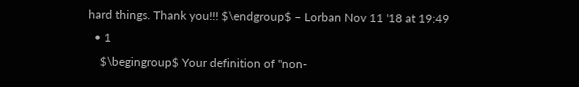hard things. Thank you!!! $\endgroup$ – Lorban Nov 11 '18 at 19:49
  • 1
    $\begingroup$ Your definition of "non-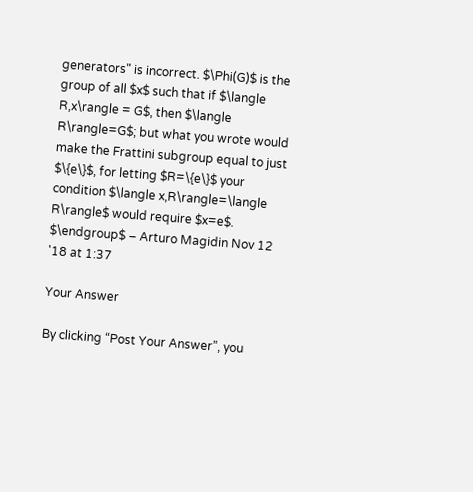generators" is incorrect. $\Phi(G)$ is the group of all $x$ such that if $\langle R,x\rangle = G$, then $\langle R\rangle=G$; but what you wrote would make the Frattini subgroup equal to just $\{e\}$, for letting $R=\{e\}$ your condition $\langle x,R\rangle=\langle R\rangle$ would require $x=e$. $\endgroup$ – Arturo Magidin Nov 12 '18 at 1:37

Your Answer

By clicking “Post Your Answer”, you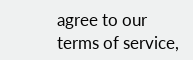agree to our terms of service,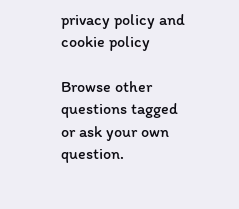privacy policy and cookie policy

Browse other questions tagged or ask your own question.